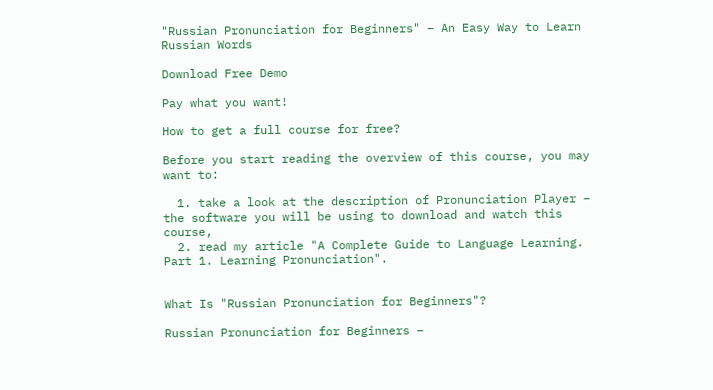"Russian Pronunciation for Beginners" – An Easy Way to Learn Russian Words

Download Free Demo

Pay what you want!

How to get a full course for free?

Before you start reading the overview of this course, you may want to:

  1. take a look at the description of Pronunciation Player – the software you will be using to download and watch this course,
  2. read my article "A Complete Guide to Language Learning. Part 1. Learning Pronunciation".


What Is "Russian Pronunciation for Beginners"?

Russian Pronunciation for Beginners –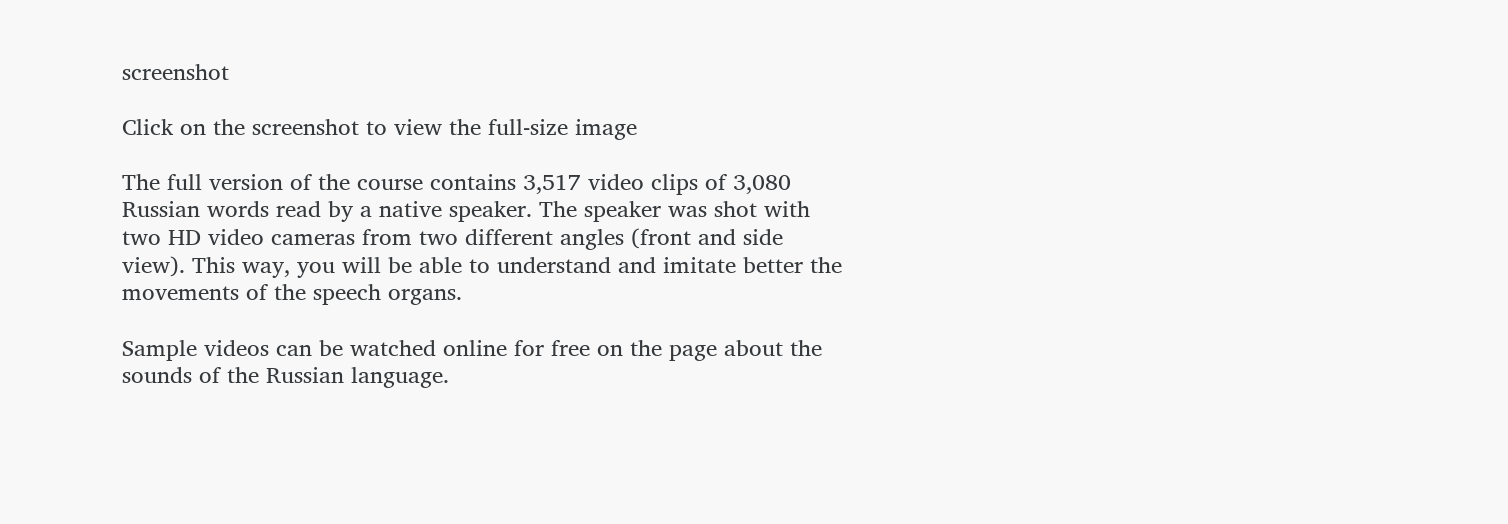screenshot

Click on the screenshot to view the full-size image

The full version of the course contains 3,517 video clips of 3,080 Russian words read by a native speaker. The speaker was shot with two HD video cameras from two different angles (front and side view). This way, you will be able to understand and imitate better the movements of the speech organs.

Sample videos can be watched online for free on the page about the sounds of the Russian language.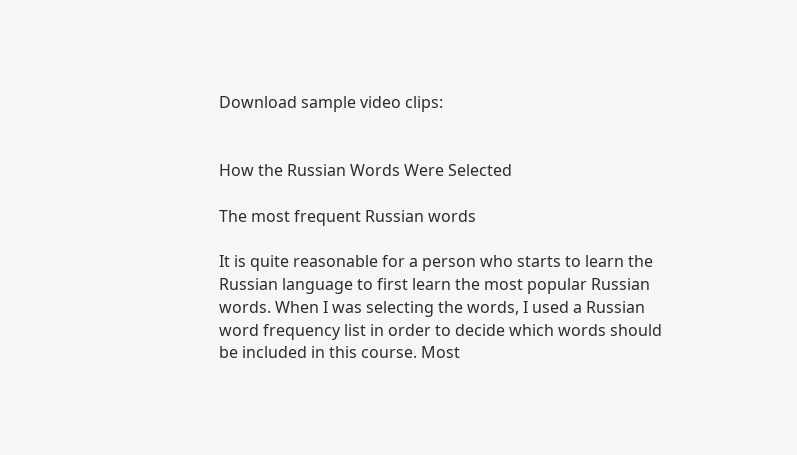Download sample video clips:


How the Russian Words Were Selected

The most frequent Russian words

It is quite reasonable for a person who starts to learn the Russian language to first learn the most popular Russian words. When I was selecting the words, I used a Russian word frequency list in order to decide which words should be included in this course. Most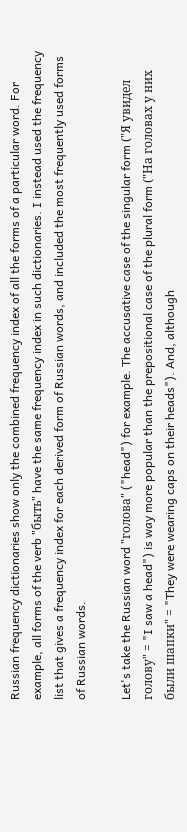Russian frequency dictionaries show only the combined frequency index of all the forms of a particular word. For example, all forms of the verb "быть" have the same frequency index in such dictionaries. I instead used the frequency list that gives a frequency index for each derived form of Russian words, and included the most frequently used forms of Russian words.

Let's take the Russian word "голова" ("head") for example. The accusative case of the singular form ("Я увидел голову" = "I saw a head") is way more popular than the prepositional case of the plural form ("На головах у них были шапки" = "They were wearing caps on their heads"). And, although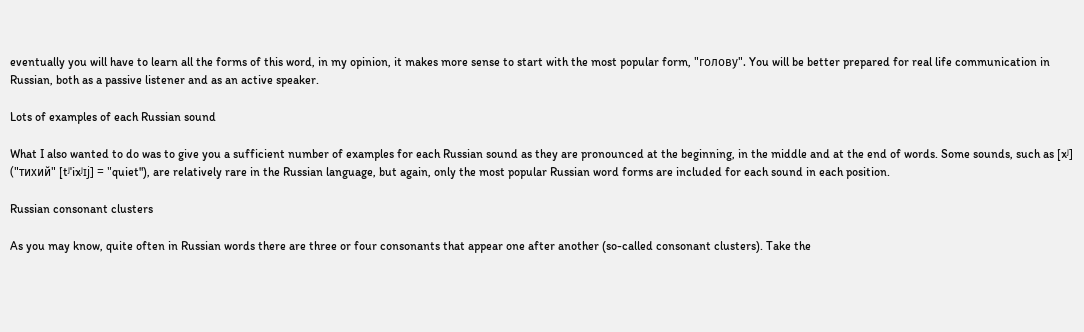eventually you will have to learn all the forms of this word, in my opinion, it makes more sense to start with the most popular form, "голову". You will be better prepared for real life communication in Russian, both as a passive listener and as an active speaker.

Lots of examples of each Russian sound

What I also wanted to do was to give you a sufficient number of examples for each Russian sound as they are pronounced at the beginning, in the middle and at the end of words. Some sounds, such as [xʲ] ("тихий" [tʲˈixʲɪj] = "quiet"), are relatively rare in the Russian language, but again, only the most popular Russian word forms are included for each sound in each position.

Russian consonant clusters

As you may know, quite often in Russian words there are three or four consonants that appear one after another (so-called consonant clusters). Take the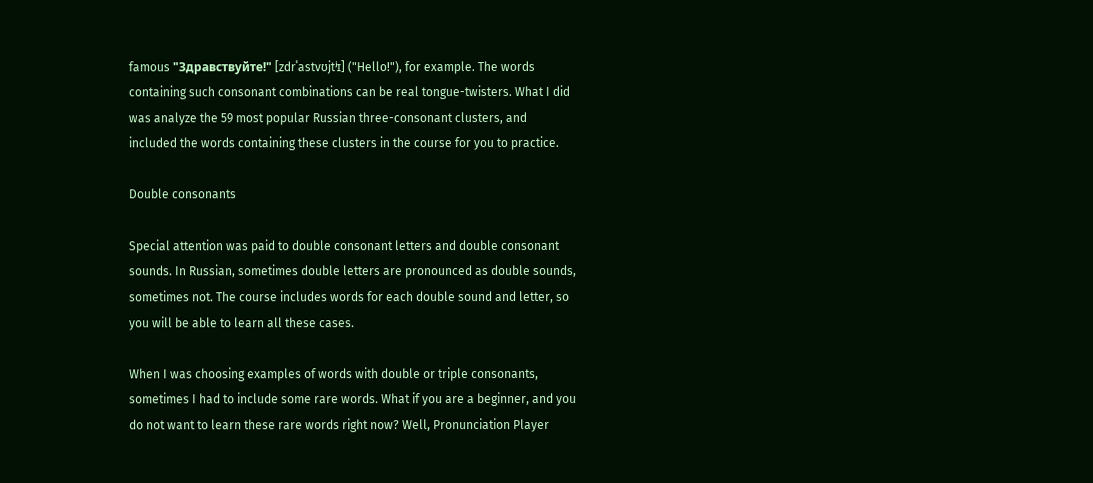famous "Здравствуйте!" [zdrˈastvʊjtʲɪ] ("Hello!"), for example. The words containing such consonant combinations can be real tongue-twisters. What I did was analyze the 59 most popular Russian three-consonant clusters, and included the words containing these clusters in the course for you to practice.

Double consonants

Special attention was paid to double consonant letters and double consonant sounds. In Russian, sometimes double letters are pronounced as double sounds, sometimes not. The course includes words for each double sound and letter, so you will be able to learn all these cases.

When I was choosing examples of words with double or triple consonants, sometimes I had to include some rare words. What if you are a beginner, and you do not want to learn these rare words right now? Well, Pronunciation Player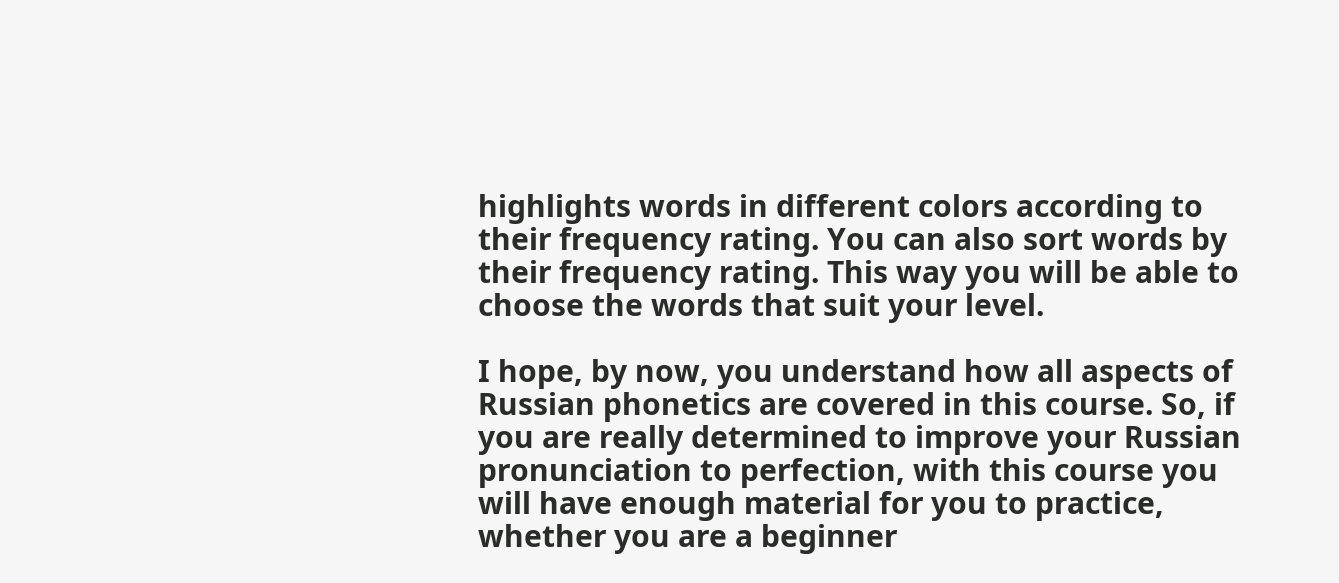highlights words in different colors according to their frequency rating. You can also sort words by their frequency rating. This way you will be able to choose the words that suit your level.

I hope, by now, you understand how all aspects of Russian phonetics are covered in this course. So, if you are really determined to improve your Russian pronunciation to perfection, with this course you will have enough material for you to practice, whether you are a beginner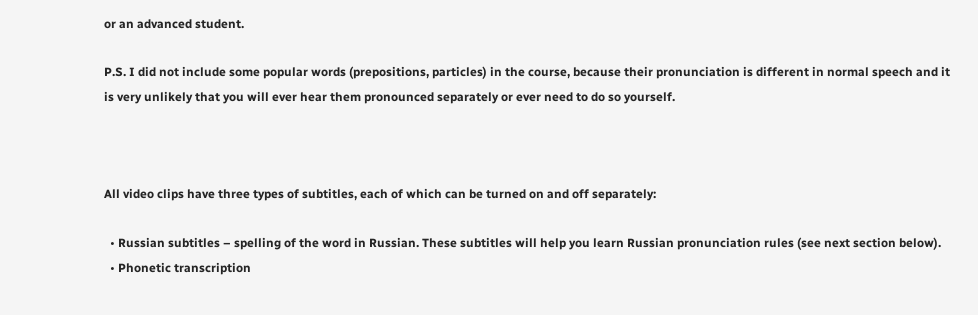or an advanced student.

P.S. I did not include some popular words (prepositions, particles) in the course, because their pronunciation is different in normal speech and it is very unlikely that you will ever hear them pronounced separately or ever need to do so yourself.



All video clips have three types of subtitles, each of which can be turned on and off separately:

  • Russian subtitles – spelling of the word in Russian. These subtitles will help you learn Russian pronunciation rules (see next section below).
  • Phonetic transcription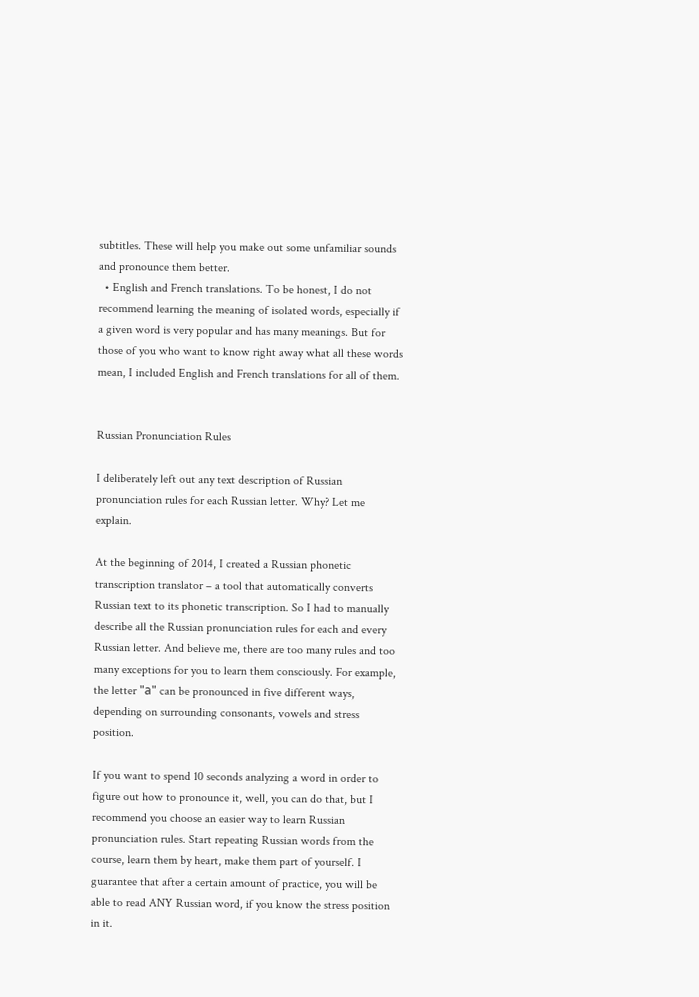subtitles. These will help you make out some unfamiliar sounds and pronounce them better.
  • English and French translations. To be honest, I do not recommend learning the meaning of isolated words, especially if a given word is very popular and has many meanings. But for those of you who want to know right away what all these words mean, I included English and French translations for all of them.


Russian Pronunciation Rules

I deliberately left out any text description of Russian pronunciation rules for each Russian letter. Why? Let me explain.

At the beginning of 2014, I created a Russian phonetic transcription translator – a tool that automatically converts Russian text to its phonetic transcription. So I had to manually describe all the Russian pronunciation rules for each and every Russian letter. And believe me, there are too many rules and too many exceptions for you to learn them consciously. For example, the letter "а" can be pronounced in five different ways, depending on surrounding consonants, vowels and stress position.

If you want to spend 10 seconds analyzing a word in order to figure out how to pronounce it, well, you can do that, but I recommend you choose an easier way to learn Russian pronunciation rules. Start repeating Russian words from the course, learn them by heart, make them part of yourself. I guarantee that after a certain amount of practice, you will be able to read ANY Russian word, if you know the stress position in it.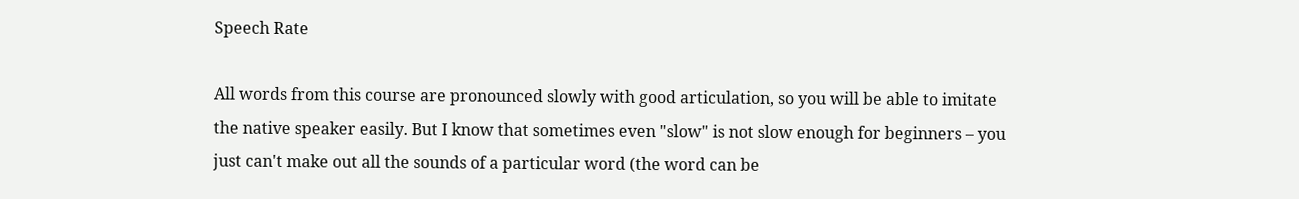Speech Rate

All words from this course are pronounced slowly with good articulation, so you will be able to imitate the native speaker easily. But I know that sometimes even "slow" is not slow enough for beginners – you just can't make out all the sounds of a particular word (the word can be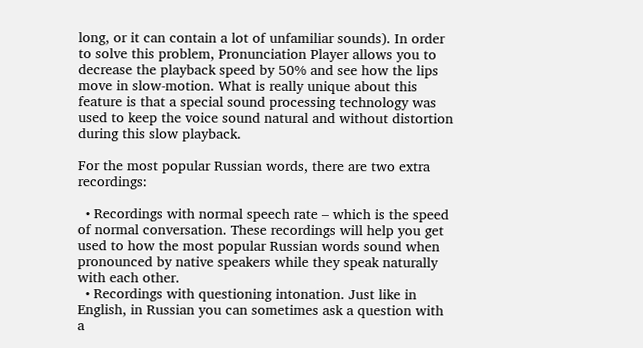long, or it can contain a lot of unfamiliar sounds). In order to solve this problem, Pronunciation Player allows you to decrease the playback speed by 50% and see how the lips move in slow-motion. What is really unique about this feature is that a special sound processing technology was used to keep the voice sound natural and without distortion during this slow playback.

For the most popular Russian words, there are two extra recordings:

  • Recordings with normal speech rate – which is the speed of normal conversation. These recordings will help you get used to how the most popular Russian words sound when pronounced by native speakers while they speak naturally with each other.
  • Recordings with questioning intonation. Just like in English, in Russian you can sometimes ask a question with a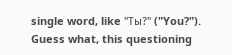single word, like "Ты?" ("You?"). Guess what, this questioning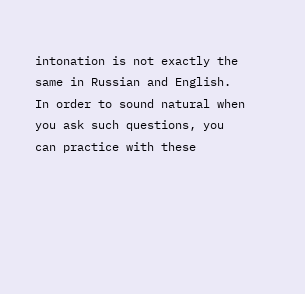intonation is not exactly the same in Russian and English. In order to sound natural when you ask such questions, you can practice with these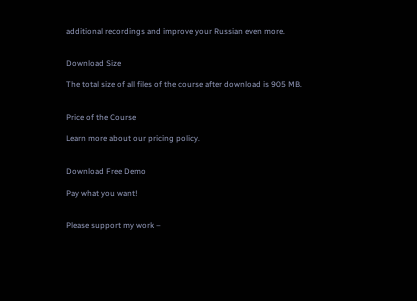additional recordings and improve your Russian even more.


Download Size

The total size of all files of the course after download is 905 MB.


Price of the Course

Learn more about our pricing policy.


Download Free Demo

Pay what you want!


Please support my work –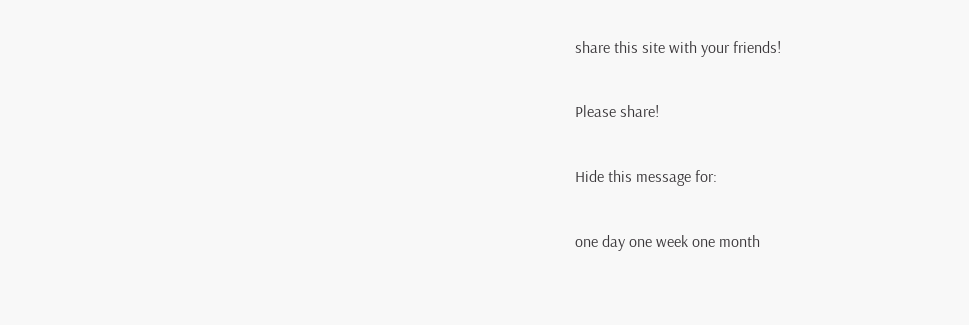share this site with your friends!

Please share!

Hide this message for:

one day one week one month